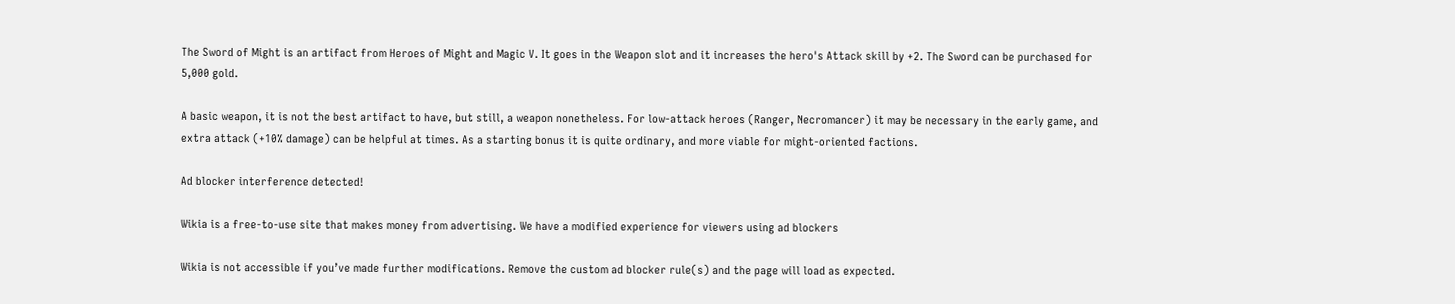The Sword of Might is an artifact from Heroes of Might and Magic V. It goes in the Weapon slot and it increases the hero's Attack skill by +2. The Sword can be purchased for 5,000 gold.

A basic weapon, it is not the best artifact to have, but still, a weapon nonetheless. For low-attack heroes (Ranger, Necromancer) it may be necessary in the early game, and extra attack (+10% damage) can be helpful at times. As a starting bonus it is quite ordinary, and more viable for might-oriented factions.

Ad blocker interference detected!

Wikia is a free-to-use site that makes money from advertising. We have a modified experience for viewers using ad blockers

Wikia is not accessible if you’ve made further modifications. Remove the custom ad blocker rule(s) and the page will load as expected.